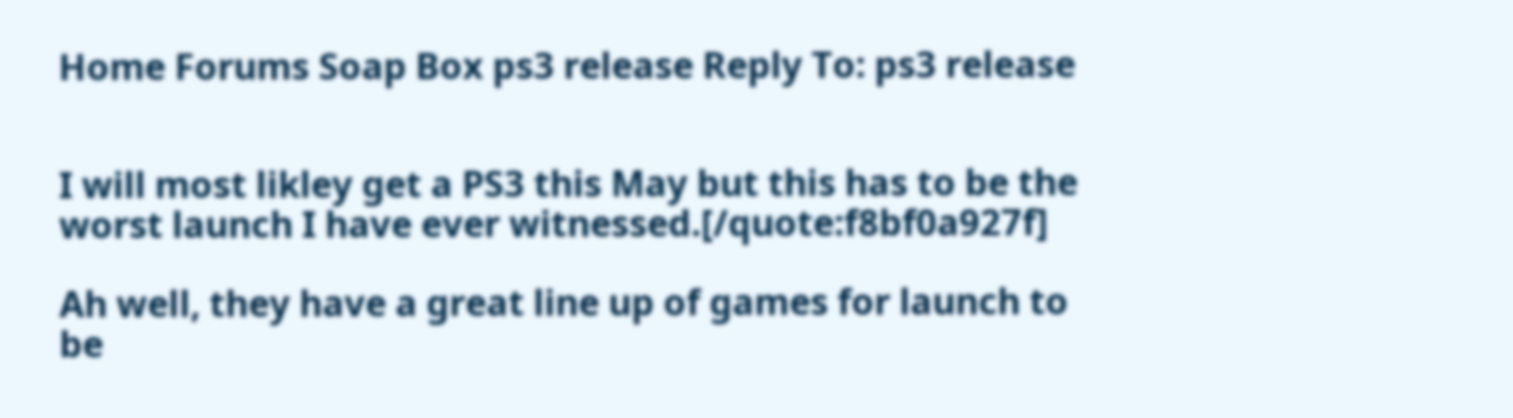Home Forums Soap Box ps3 release Reply To: ps3 release


I will most likley get a PS3 this May but this has to be the worst launch I have ever witnessed.[/quote:f8bf0a927f]

Ah well, they have a great line up of games for launch to be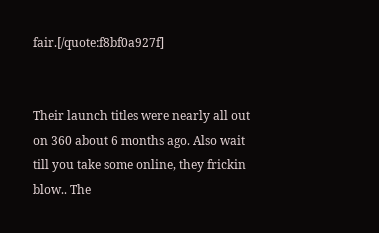fair.[/quote:f8bf0a927f]


Their launch titles were nearly all out on 360 about 6 months ago. Also wait till you take some online, they frickin blow.. The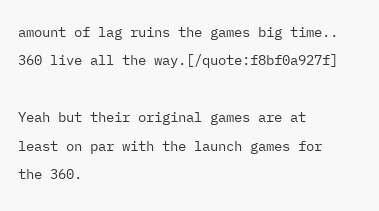amount of lag ruins the games big time.. 360 live all the way.[/quote:f8bf0a927f]

Yeah but their original games are at least on par with the launch games for the 360.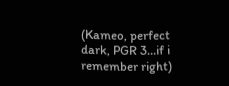(Kameo, perfect dark, PGR 3…if i remember right)